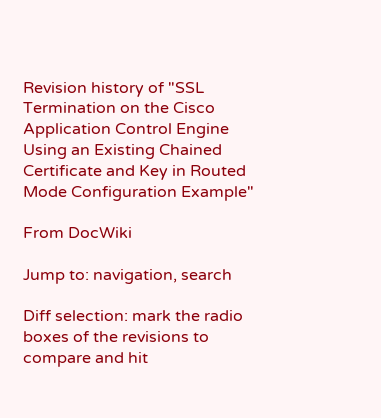Revision history of "SSL Termination on the Cisco Application Control Engine Using an Existing Chained Certificate and Key in Routed Mode Configuration Example"

From DocWiki

Jump to: navigation, search

Diff selection: mark the radio boxes of the revisions to compare and hit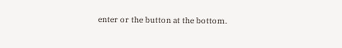enter or the button at the bottom.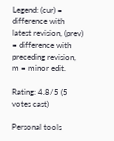Legend: (cur) = difference with latest revision, (prev) = difference with preceding revision, m = minor edit.

Rating: 4.8/5 (5 votes cast)

Personal tools